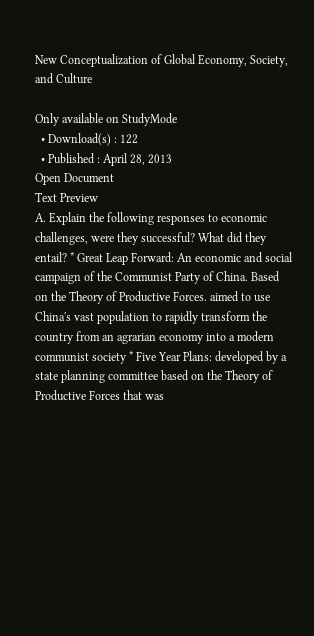New Conceptualization of Global Economy, Society, and Culture

Only available on StudyMode
  • Download(s) : 122
  • Published : April 28, 2013
Open Document
Text Preview
A. Explain the following responses to economic challenges, were they successful? What did they entail? * Great Leap Forward: An economic and social campaign of the Communist Party of China. Based on the Theory of Productive Forces. aimed to use China's vast population to rapidly transform the country from an agrarian economy into a modern communist society * Five Year Plans: developed by a state planning committee based on the Theory of Productive Forces that was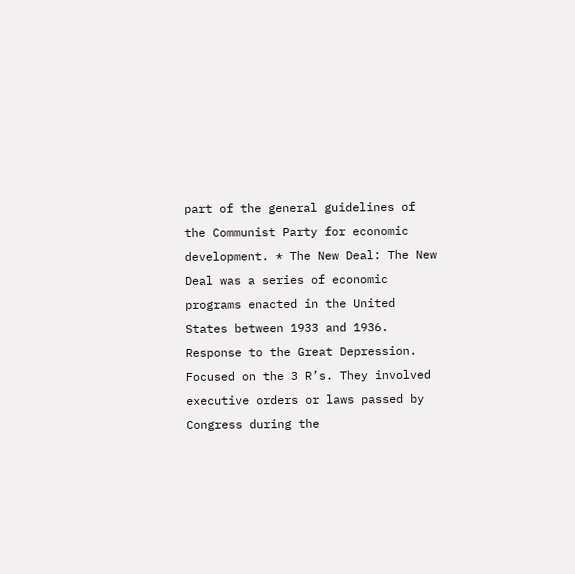part of the general guidelines of the Communist Party for economic development. * The New Deal: The New Deal was a series of economic programs enacted in the United States between 1933 and 1936. Response to the Great Depression. Focused on the 3 R’s. They involved executive orders or laws passed by Congress during the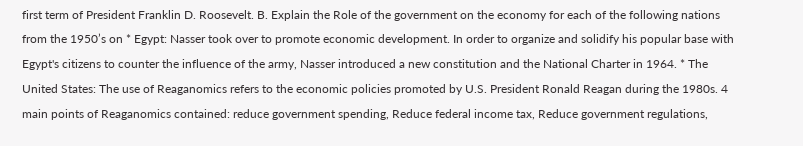first term of President Franklin D. Roosevelt. B. Explain the Role of the government on the economy for each of the following nations from the 1950’s on * Egypt: Nasser took over to promote economic development. In order to organize and solidify his popular base with Egypt's citizens to counter the influence of the army, Nasser introduced a new constitution and the National Charter in 1964. * The United States: The use of Reaganomics refers to the economic policies promoted by U.S. President Ronald Reagan during the 1980s. 4 main points of Reaganomics contained: reduce government spending, Reduce federal income tax, Reduce government regulations,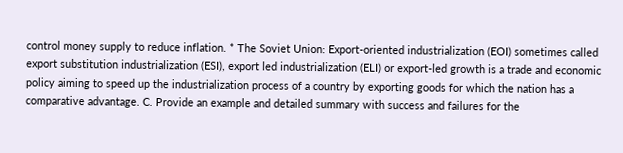control money supply to reduce inflation. * The Soviet Union: Export-oriented industrialization (EOI) sometimes called export substitution industrialization (ESI), export led industrialization (ELI) or export-led growth is a trade and economic policy aiming to speed up the industrialization process of a country by exporting goods for which the nation has a comparative advantage. C. Provide an example and detailed summary with success and failures for the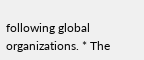following global organizations. * The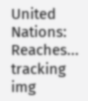United Nations: Reaches...
tracking img